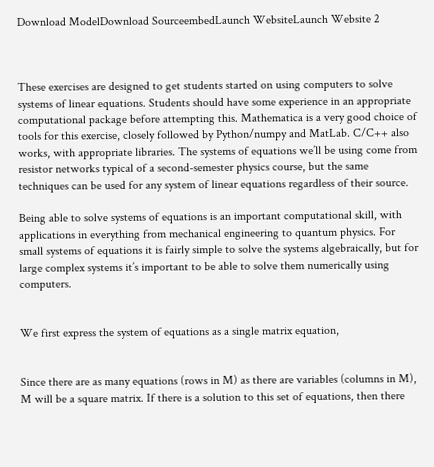Download ModelDownload SourceembedLaunch WebsiteLaunch Website 2



These exercises are designed to get students started on using computers to solve systems of linear equations. Students should have some experience in an appropriate computational package before attempting this. Mathematica is a very good choice of tools for this exercise, closely followed by Python/numpy and MatLab. C/C++ also works, with appropriate libraries. The systems of equations we’ll be using come from resistor networks typical of a second-semester physics course, but the same techniques can be used for any system of linear equations regardless of their source.

Being able to solve systems of equations is an important computational skill, with applications in everything from mechanical engineering to quantum physics. For small systems of equations it is fairly simple to solve the systems algebraically, but for large complex systems it’s important to be able to solve them numerically using computers.


We first express the system of equations as a single matrix equation,


Since there are as many equations (rows in M) as there are variables (columns in M), M will be a square matrix. If there is a solution to this set of equations, then there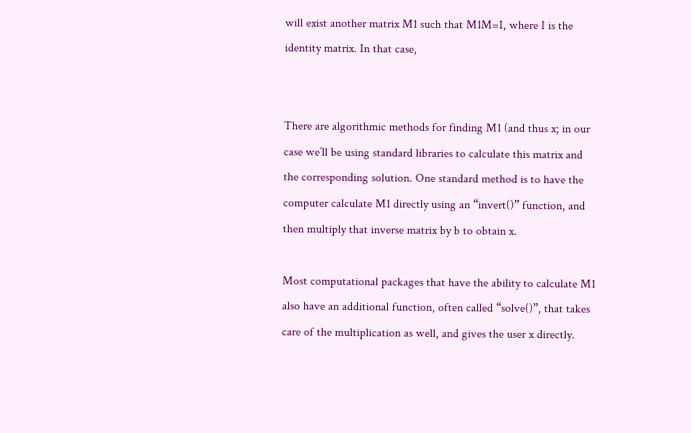will exist another matrix M1 such that M1M=I, where I is the identity matrix. In that case,


There are algorithmic methods for finding M1 (and thus x; in our case we’ll be using standard libraries to calculate this matrix and the corresponding solution. One standard method is to have the computer calculate M1 directly using an “invert()” function, and then multiply that inverse matrix by b to obtain x.

Most computational packages that have the ability to calculate M1 also have an additional function, often called “solve()”, that takes care of the multiplication as well, and gives the user x directly.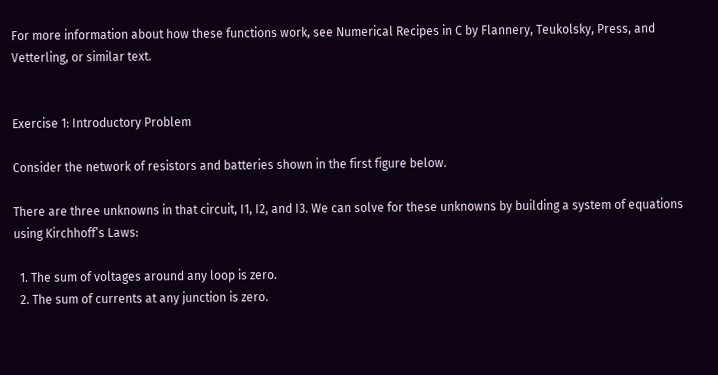For more information about how these functions work, see Numerical Recipes in C by Flannery, Teukolsky, Press, and Vetterling, or similar text.


Exercise 1: Introductory Problem

Consider the network of resistors and batteries shown in the first figure below.

There are three unknowns in that circuit, I1, I2, and I3. We can solve for these unknowns by building a system of equations using Kirchhoff’s Laws:

  1. The sum of voltages around any loop is zero.
  2. The sum of currents at any junction is zero.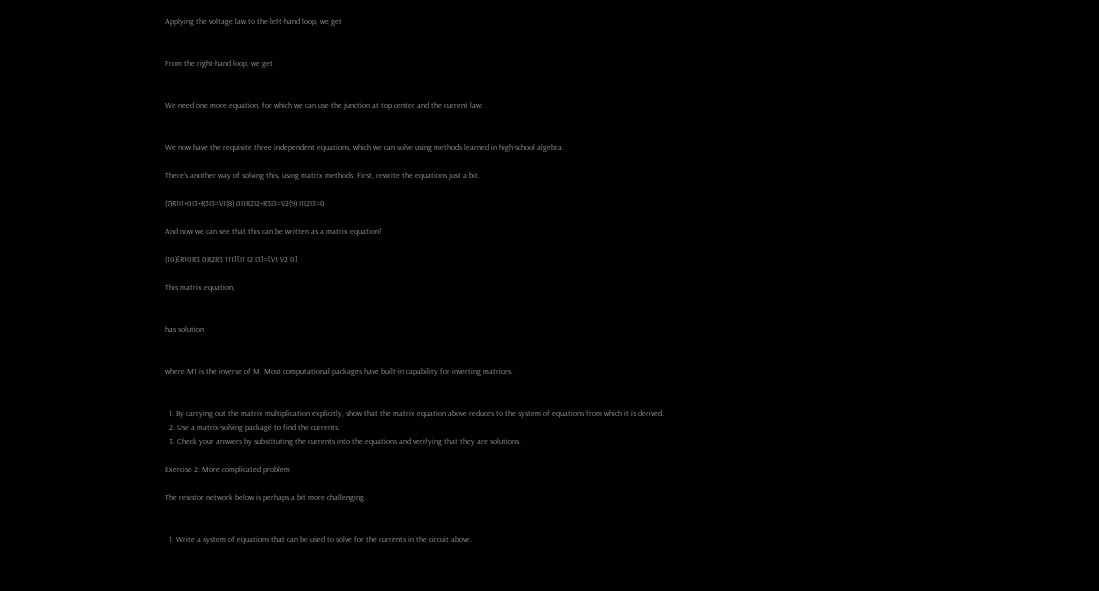Applying the voltage law to the left-hand loop, we get


From the right-hand loop, we get


We need one more equation, for which we can use the junction at top center and the current law:


We now have the requisite three independent equations, which we can solve using methods learned in high-school algebra.

There’s another way of solving this, using matrix methods. First, rewrite the equations just a bit.

(7)R1I1+0I3+R3I3=V1(8) 0I1R2I2+R3I3=V2(9) I1I2I3=0

And now we can see that this can be written as a matrix equation!

(10)[R10R3 0R2R3 111][I1 I2 I3]=[V1 V2 0]

This matrix equation,


has solution


where M1 is the inverse of M. Most computational packages have built-in capability for inverting matrices.


  1. By carrying out the matrix multiplication explicitly, show that the matrix equation above reduces to the system of equations from which it is derived.
  2. Use a matrix-solving package to find the currents.
  3. Check your answers by substituting the currents into the equations and verifying that they are solutions.

Exercise 2: More complicated problem

The resistor network below is perhaps a bit more challenging.


  1. Write a system of equations that can be used to solve for the currents in the circuit above.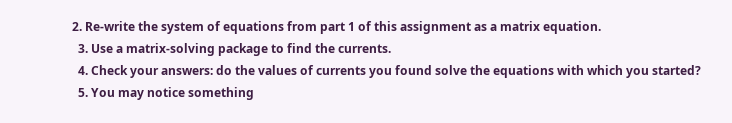2. Re-write the system of equations from part 1 of this assignment as a matrix equation.
  3. Use a matrix-solving package to find the currents.
  4. Check your answers: do the values of currents you found solve the equations with which you started?
  5. You may notice something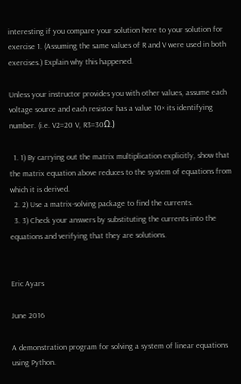interesting if you compare your solution here to your solution for exercise 1. (Assuming the same values of R and V were used in both exercises.) Explain why this happened.

Unless your instructor provides you with other values, assume each voltage source and each resistor has a value 10× its identifying number. (i.e. V2=20 V, R3=30Ω.)

  1. 1) By carrying out the matrix multiplication explicitly, show that the matrix equation above reduces to the system of equations from which it is derived.
  2. 2) Use a matrix-solving package to find the currents.
  3. 3) Check your answers by substituting the currents into the equations and verifying that they are solutions.


Eric Ayars

June 2016

A demonstration program for solving a system of linear equations using Python.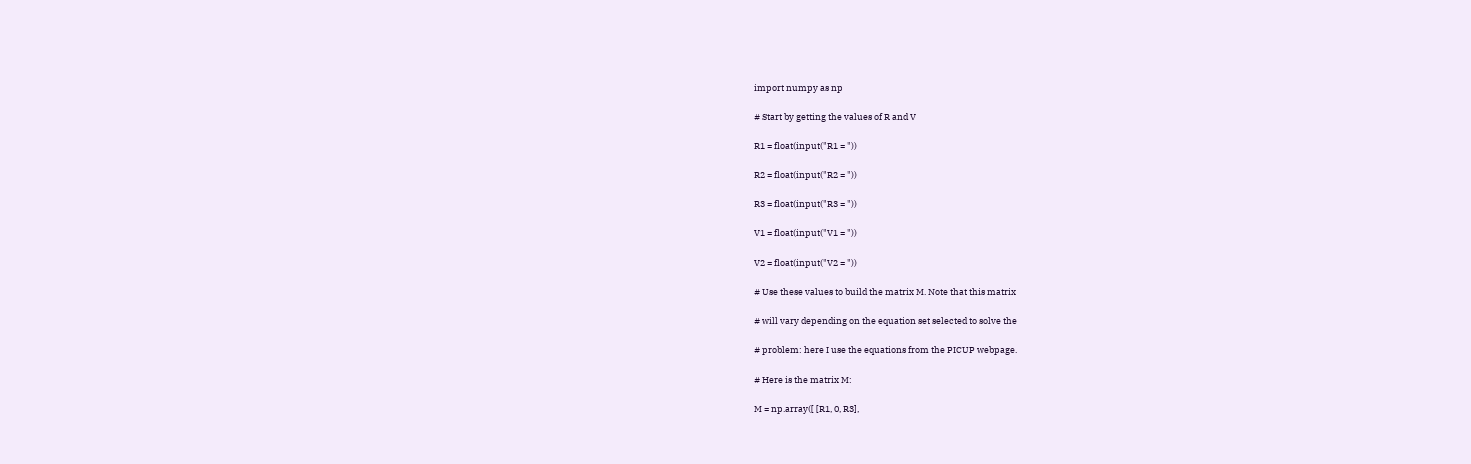import numpy as np

# Start by getting the values of R and V

R1 = float(input("R1 = "))

R2 = float(input("R2 = "))

R3 = float(input("R3 = "))

V1 = float(input("V1 = "))

V2 = float(input("V2 = "))

# Use these values to build the matrix M. Note that this matrix

# will vary depending on the equation set selected to solve the

# problem: here I use the equations from the PICUP webpage.

# Here is the matrix M:

M = np.array([ [R1, 0, R3],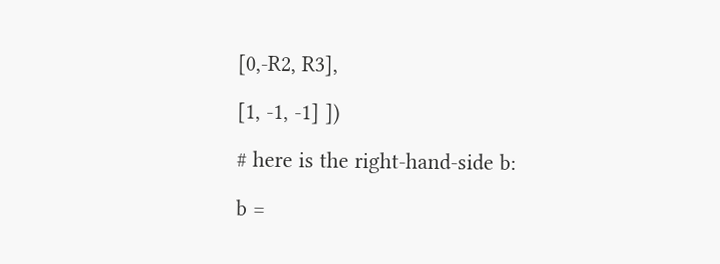[0,-R2, R3],

[1, -1, -1] ])

# here is the right-hand-side b:

b =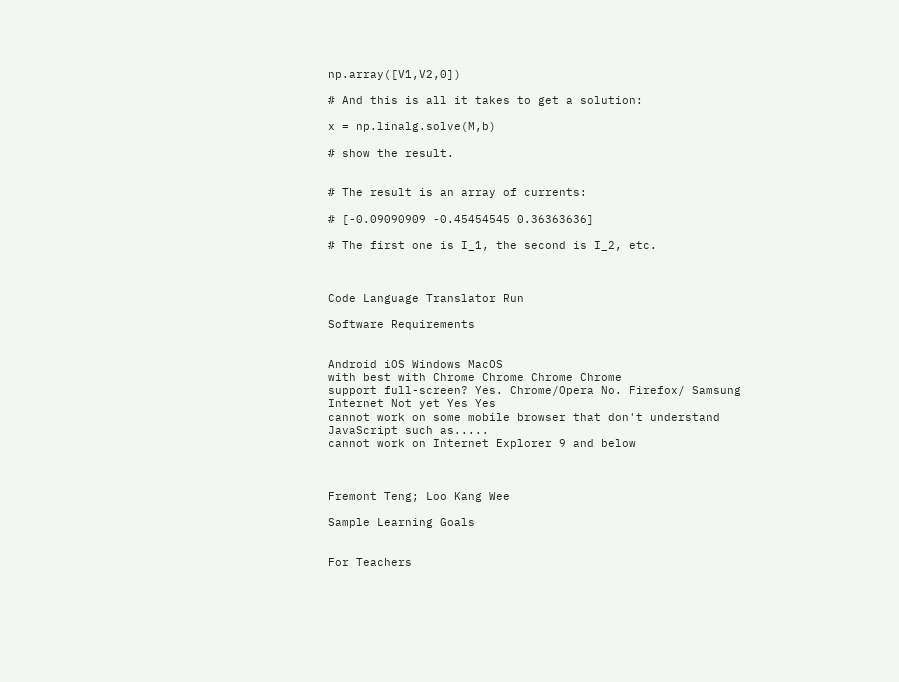np.array([V1,V2,0])

# And this is all it takes to get a solution:

x = np.linalg.solve(M,b)

# show the result.


# The result is an array of currents:

# [-0.09090909 -0.45454545 0.36363636]

# The first one is I_1, the second is I_2, etc.



Code Language Translator Run

Software Requirements


Android iOS Windows MacOS
with best with Chrome Chrome Chrome Chrome
support full-screen? Yes. Chrome/Opera No. Firefox/ Samsung Internet Not yet Yes Yes
cannot work on some mobile browser that don't understand JavaScript such as.....
cannot work on Internet Explorer 9 and below



Fremont Teng; Loo Kang Wee

Sample Learning Goals


For Teachers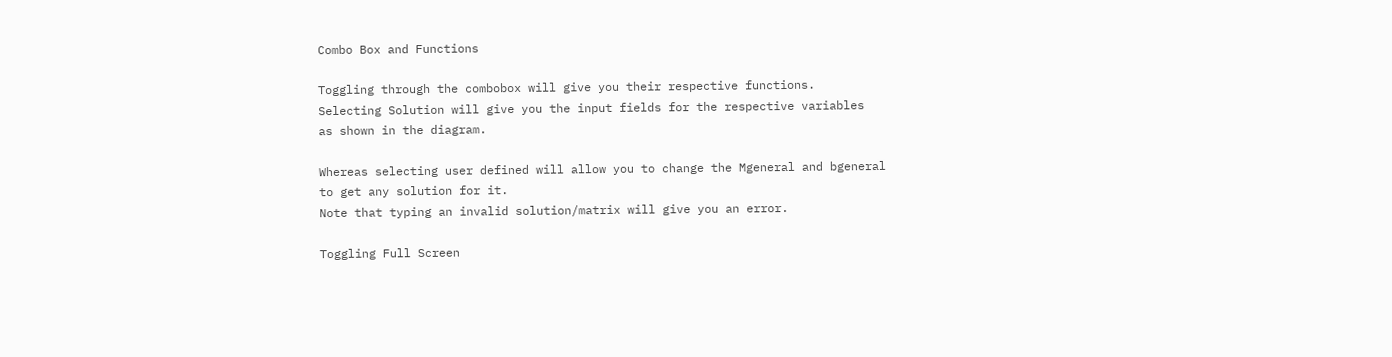Combo Box and Functions

Toggling through the combobox will give you their respective functions.
Selecting Solution will give you the input fields for the respective variables
as shown in the diagram.

Whereas selecting user defined will allow you to change the Mgeneral and bgeneral
to get any solution for it.
Note that typing an invalid solution/matrix will give you an error.

Toggling Full Screen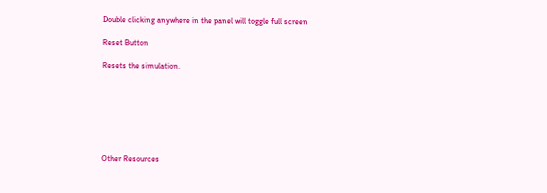Double clicking anywhere in the panel will toggle full screen

Reset Button

Resets the simulation.







Other Resources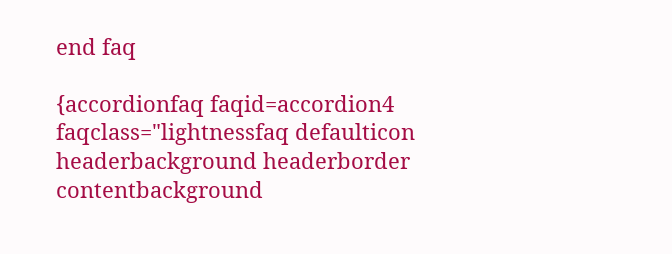end faq

{accordionfaq faqid=accordion4 faqclass="lightnessfaq defaulticon headerbackground headerborder contentbackground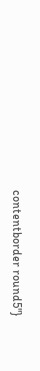contentborder round5"}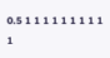0.5 1 1 1 1 1 1 1 1 1 1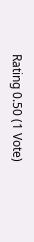Rating 0.50 (1 Vote)